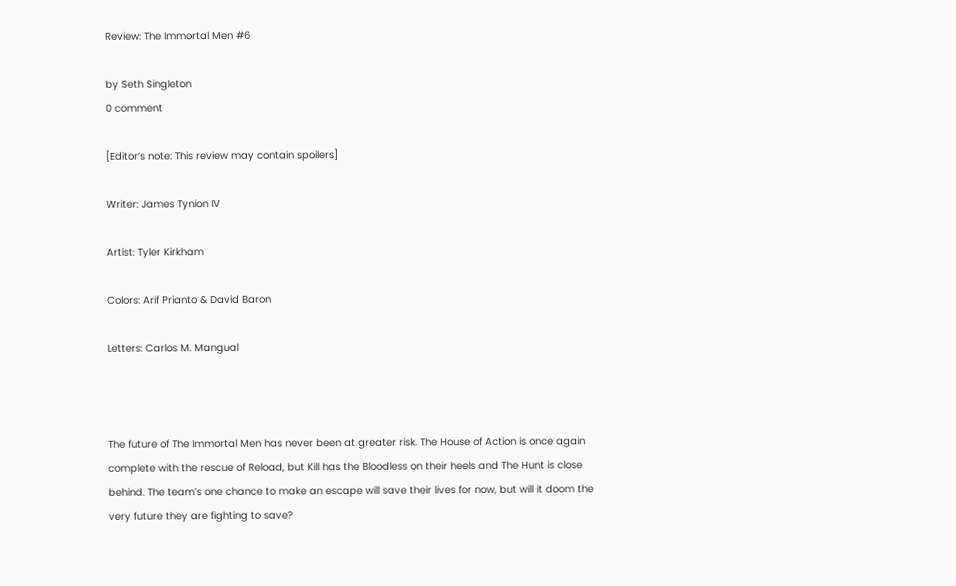Review: The Immortal Men #6

by Seth Singleton
0 comment

[Editor’s note: This review may contain spoilers]

Writer: James Tynion IV

Artist: Tyler Kirkham

Colors: Arif Prianto & David Baron

Letters: Carlos M. Mangual



The future of The Immortal Men has never been at greater risk. The House of Action is once again complete with the rescue of Reload, but Kill has the Bloodless on their heels and The Hunt is close behind. The team’s one chance to make an escape will save their lives for now, but will it doom the very future they are fighting to save?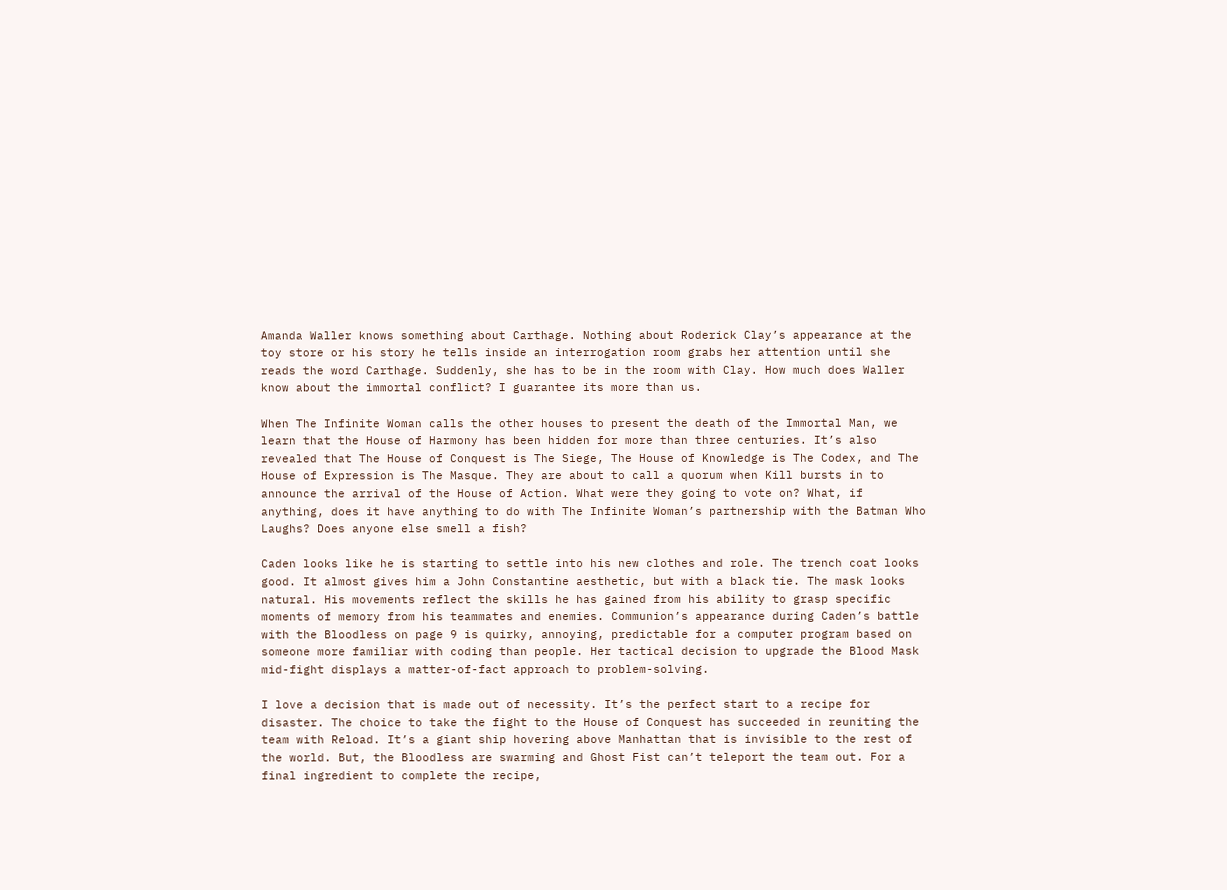Amanda Waller knows something about Carthage. Nothing about Roderick Clay’s appearance at the toy store or his story he tells inside an interrogation room grabs her attention until she reads the word Carthage. Suddenly, she has to be in the room with Clay. How much does Waller know about the immortal conflict? I guarantee its more than us.

When The Infinite Woman calls the other houses to present the death of the Immortal Man, we learn that the House of Harmony has been hidden for more than three centuries. It’s also revealed that The House of Conquest is The Siege, The House of Knowledge is The Codex, and The House of Expression is The Masque. They are about to call a quorum when Kill bursts in to announce the arrival of the House of Action. What were they going to vote on? What, if anything, does it have anything to do with The Infinite Woman’s partnership with the Batman Who Laughs? Does anyone else smell a fish?

Caden looks like he is starting to settle into his new clothes and role. The trench coat looks good. It almost gives him a John Constantine aesthetic, but with a black tie. The mask looks natural. His movements reflect the skills he has gained from his ability to grasp specific moments of memory from his teammates and enemies. Communion’s appearance during Caden’s battle with the Bloodless on page 9 is quirky, annoying, predictable for a computer program based on someone more familiar with coding than people. Her tactical decision to upgrade the Blood Mask mid-fight displays a matter-of-fact approach to problem-solving.

I love a decision that is made out of necessity. It’s the perfect start to a recipe for disaster. The choice to take the fight to the House of Conquest has succeeded in reuniting the team with Reload. It’s a giant ship hovering above Manhattan that is invisible to the rest of the world. But, the Bloodless are swarming and Ghost Fist can’t teleport the team out. For a final ingredient to complete the recipe,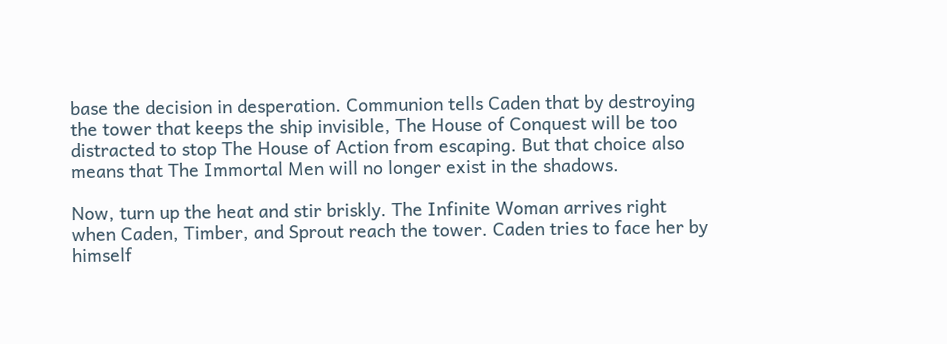base the decision in desperation. Communion tells Caden that by destroying the tower that keeps the ship invisible, The House of Conquest will be too distracted to stop The House of Action from escaping. But that choice also means that The Immortal Men will no longer exist in the shadows.

Now, turn up the heat and stir briskly. The Infinite Woman arrives right when Caden, Timber, and Sprout reach the tower. Caden tries to face her by himself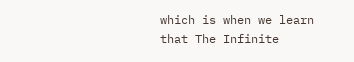which is when we learn that The Infinite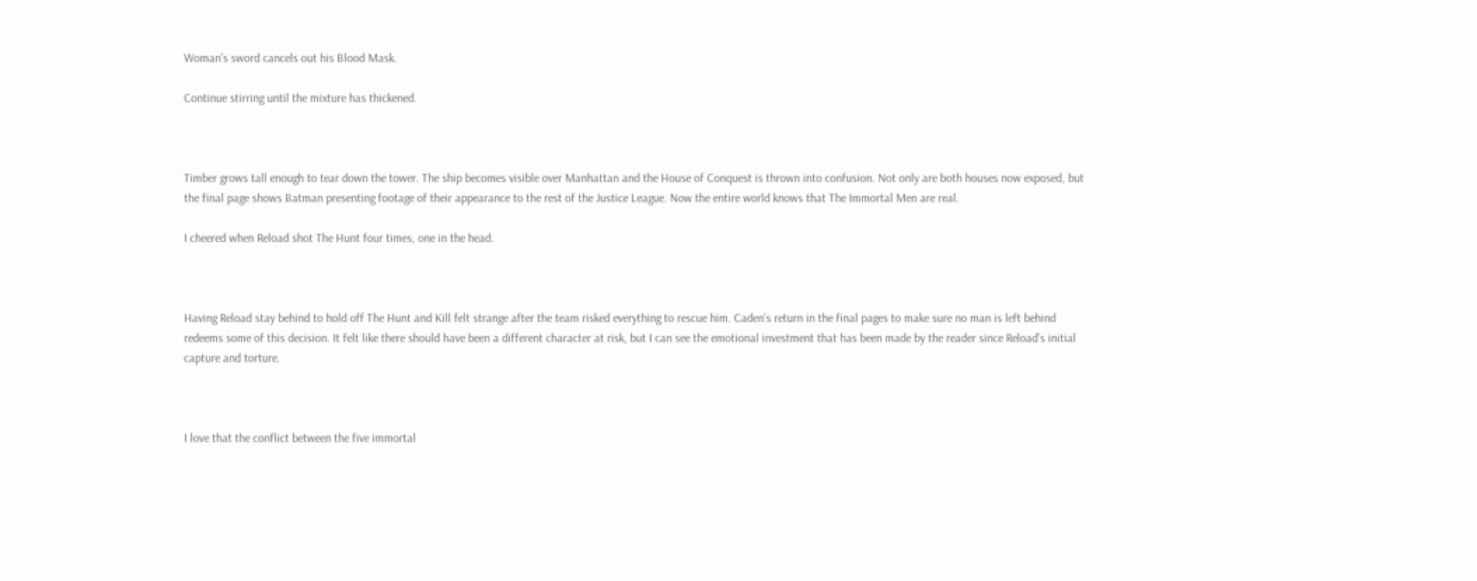Woman’s sword cancels out his Blood Mask.

Continue stirring until the mixture has thickened.



Timber grows tall enough to tear down the tower. The ship becomes visible over Manhattan and the House of Conquest is thrown into confusion. Not only are both houses now exposed, but the final page shows Batman presenting footage of their appearance to the rest of the Justice League. Now the entire world knows that The Immortal Men are real.

I cheered when Reload shot The Hunt four times, one in the head.



Having Reload stay behind to hold off The Hunt and Kill felt strange after the team risked everything to rescue him. Caden’s return in the final pages to make sure no man is left behind redeems some of this decision. It felt like there should have been a different character at risk, but I can see the emotional investment that has been made by the reader since Reload’s initial capture and torture.



I love that the conflict between the five immortal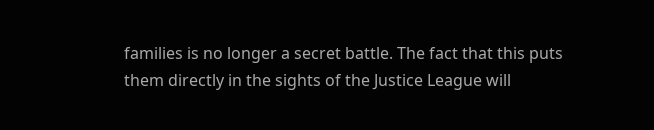families is no longer a secret battle. The fact that this puts them directly in the sights of the Justice League will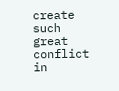create such great conflict in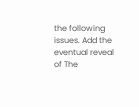the following issues. Add the eventual reveal of The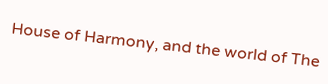House of Harmony, and the world of The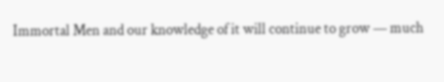Immortal Men and our knowledge of it will continue to grow — much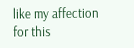like my affection for this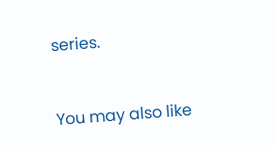series.


You may also like